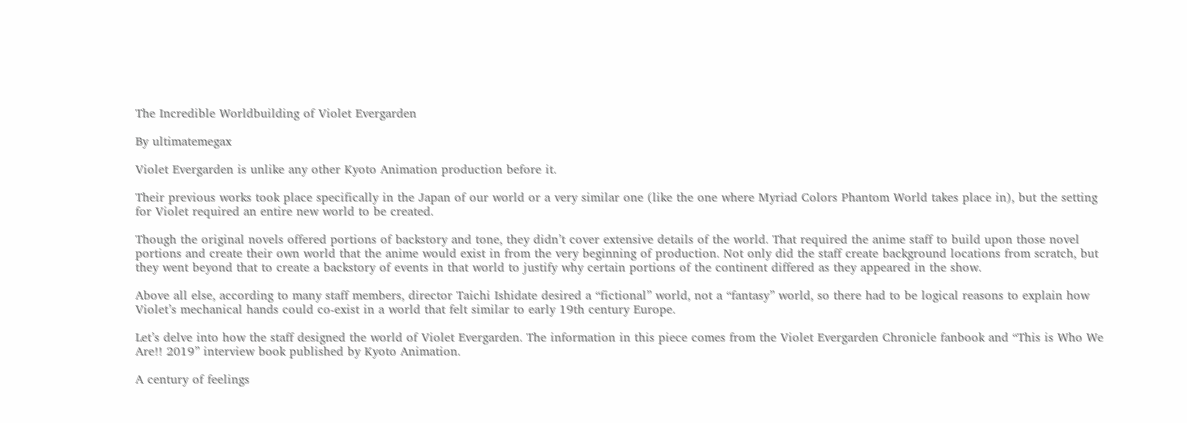The Incredible Worldbuilding of Violet Evergarden

By ultimatemegax

Violet Evergarden is unlike any other Kyoto Animation production before it.

Their previous works took place specifically in the Japan of our world or a very similar one (like the one where Myriad Colors Phantom World takes place in), but the setting for Violet required an entire new world to be created.

Though the original novels offered portions of backstory and tone, they didn’t cover extensive details of the world. That required the anime staff to build upon those novel portions and create their own world that the anime would exist in from the very beginning of production. Not only did the staff create background locations from scratch, but they went beyond that to create a backstory of events in that world to justify why certain portions of the continent differed as they appeared in the show.

Above all else, according to many staff members, director Taichi Ishidate desired a “fictional” world, not a “fantasy” world, so there had to be logical reasons to explain how Violet’s mechanical hands could co-exist in a world that felt similar to early 19th century Europe.

Let’s delve into how the staff designed the world of Violet Evergarden. The information in this piece comes from the Violet Evergarden Chronicle fanbook and “This is Who We Are!! 2019” interview book published by Kyoto Animation.

A century of feelings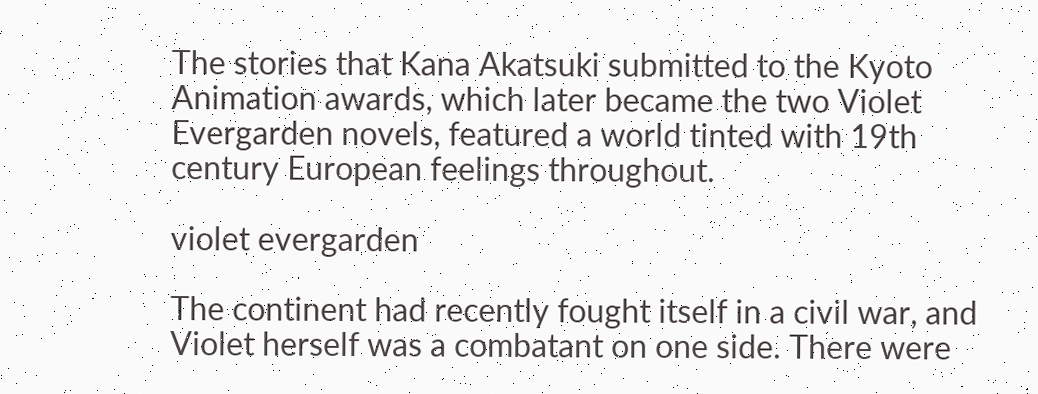The stories that Kana Akatsuki submitted to the Kyoto Animation awards, which later became the two Violet Evergarden novels, featured a world tinted with 19th century European feelings throughout.

violet evergarden

The continent had recently fought itself in a civil war, and Violet herself was a combatant on one side. There were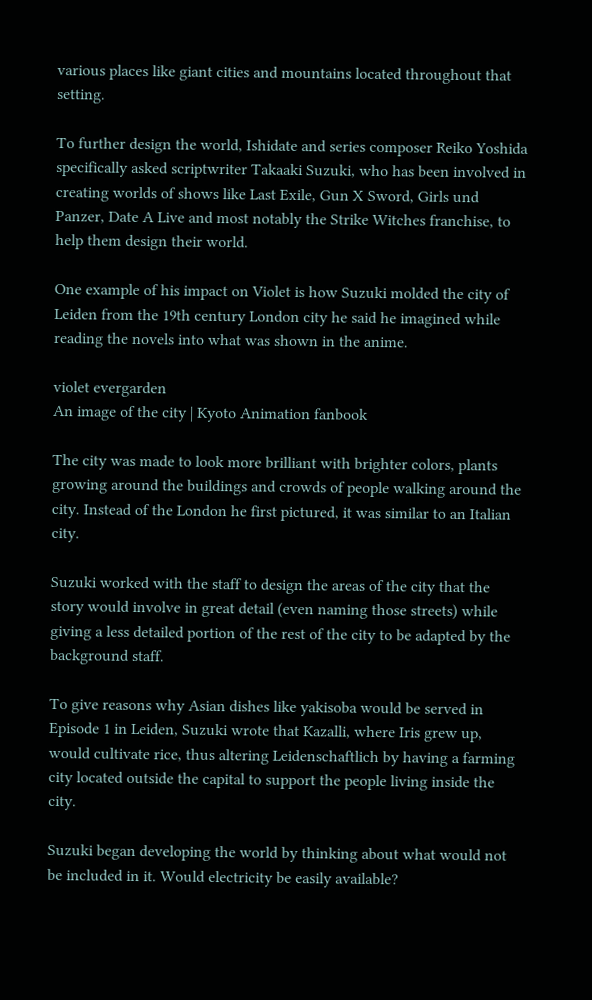various places like giant cities and mountains located throughout that setting.

To further design the world, Ishidate and series composer Reiko Yoshida specifically asked scriptwriter Takaaki Suzuki, who has been involved in creating worlds of shows like Last Exile, Gun X Sword, Girls und Panzer, Date A Live and most notably the Strike Witches franchise, to help them design their world.

One example of his impact on Violet is how Suzuki molded the city of Leiden from the 19th century London city he said he imagined while reading the novels into what was shown in the anime.

violet evergarden
An image of the city | Kyoto Animation fanbook

The city was made to look more brilliant with brighter colors, plants growing around the buildings and crowds of people walking around the city. Instead of the London he first pictured, it was similar to an Italian city.

Suzuki worked with the staff to design the areas of the city that the story would involve in great detail (even naming those streets) while giving a less detailed portion of the rest of the city to be adapted by the background staff.

To give reasons why Asian dishes like yakisoba would be served in Episode 1 in Leiden, Suzuki wrote that Kazalli, where Iris grew up, would cultivate rice, thus altering Leidenschaftlich by having a farming city located outside the capital to support the people living inside the city.

Suzuki began developing the world by thinking about what would not be included in it. Would electricity be easily available?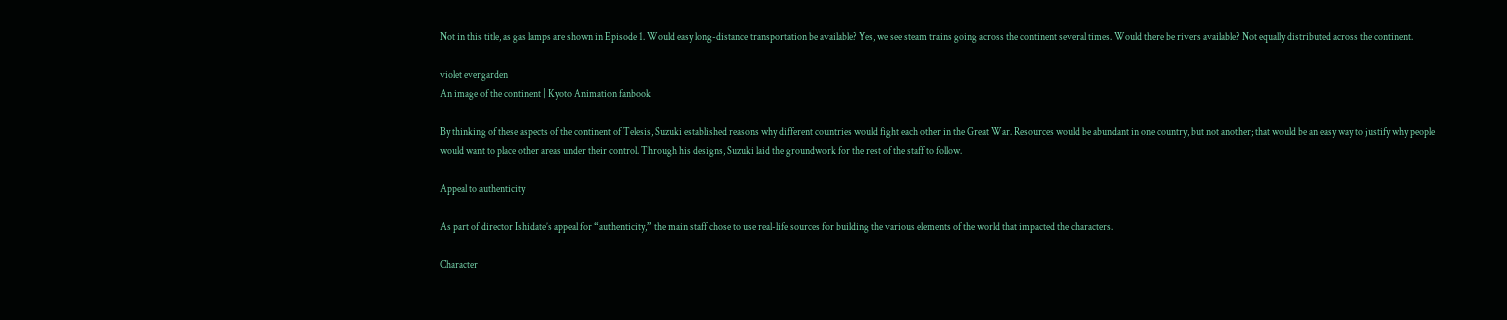Not in this title, as gas lamps are shown in Episode 1. Would easy long-distance transportation be available? Yes, we see steam trains going across the continent several times. Would there be rivers available? Not equally distributed across the continent.

violet evergarden
An image of the continent | Kyoto Animation fanbook

By thinking of these aspects of the continent of Telesis, Suzuki established reasons why different countries would fight each other in the Great War. Resources would be abundant in one country, but not another; that would be an easy way to justify why people would want to place other areas under their control. Through his designs, Suzuki laid the groundwork for the rest of the staff to follow.

Appeal to authenticity

As part of director Ishidate’s appeal for “authenticity,” the main staff chose to use real-life sources for building the various elements of the world that impacted the characters.

Character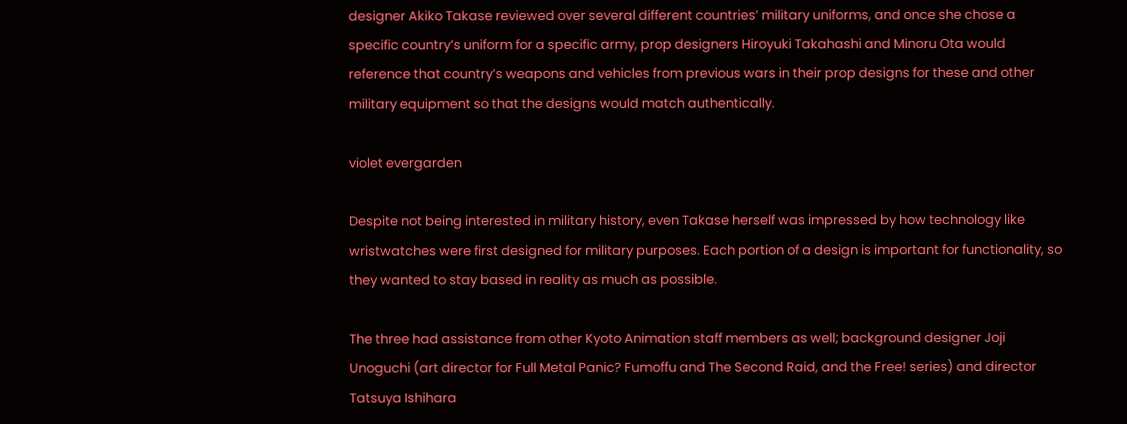designer Akiko Takase reviewed over several different countries’ military uniforms, and once she chose a specific country’s uniform for a specific army, prop designers Hiroyuki Takahashi and Minoru Ota would reference that country’s weapons and vehicles from previous wars in their prop designs for these and other military equipment so that the designs would match authentically.

violet evergarden

Despite not being interested in military history, even Takase herself was impressed by how technology like wristwatches were first designed for military purposes. Each portion of a design is important for functionality, so they wanted to stay based in reality as much as possible.

The three had assistance from other Kyoto Animation staff members as well; background designer Joji Unoguchi (art director for Full Metal Panic? Fumoffu and The Second Raid, and the Free! series) and director Tatsuya Ishihara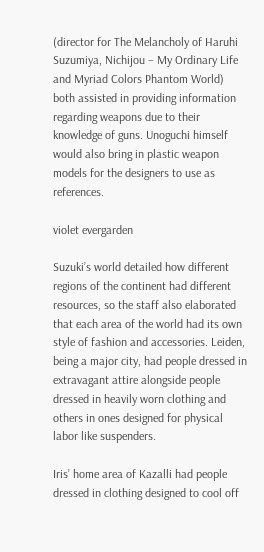(director for The Melancholy of Haruhi Suzumiya, Nichijou – My Ordinary Life and Myriad Colors Phantom World) both assisted in providing information regarding weapons due to their knowledge of guns. Unoguchi himself would also bring in plastic weapon models for the designers to use as references.

violet evergarden

Suzuki’s world detailed how different regions of the continent had different resources, so the staff also elaborated that each area of the world had its own style of fashion and accessories. Leiden, being a major city, had people dressed in extravagant attire alongside people dressed in heavily worn clothing and others in ones designed for physical labor like suspenders.

Iris’ home area of Kazalli had people dressed in clothing designed to cool off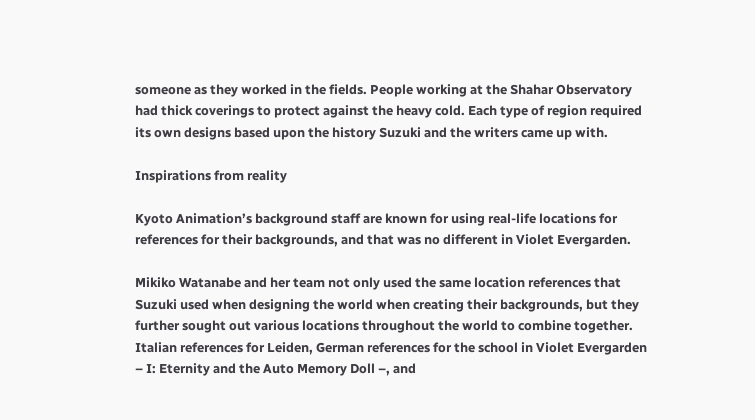someone as they worked in the fields. People working at the Shahar Observatory had thick coverings to protect against the heavy cold. Each type of region required its own designs based upon the history Suzuki and the writers came up with.

Inspirations from reality

Kyoto Animation’s background staff are known for using real-life locations for references for their backgrounds, and that was no different in Violet Evergarden.

Mikiko Watanabe and her team not only used the same location references that Suzuki used when designing the world when creating their backgrounds, but they further sought out various locations throughout the world to combine together. Italian references for Leiden, German references for the school in Violet Evergarden – I: Eternity and the Auto Memory Doll –, and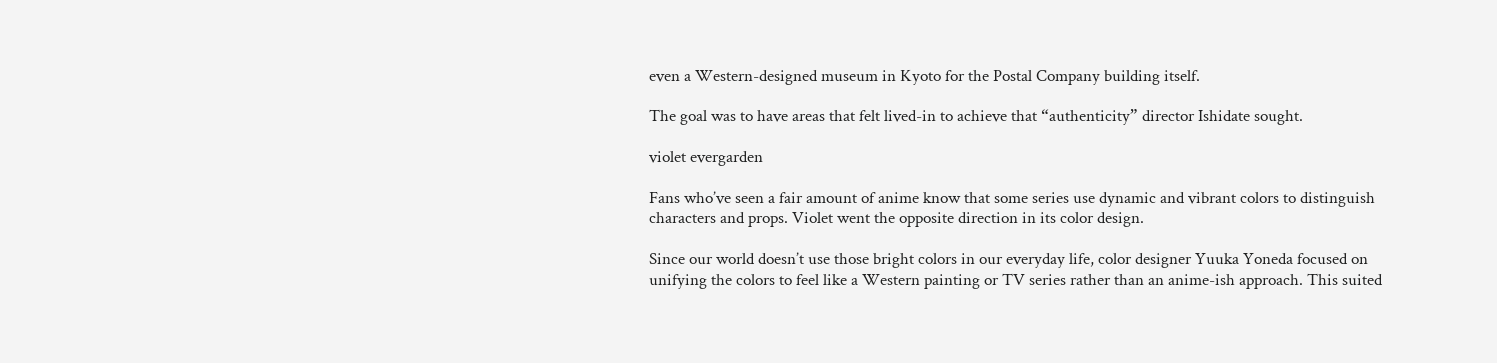even a Western-designed museum in Kyoto for the Postal Company building itself.

The goal was to have areas that felt lived-in to achieve that “authenticity” director Ishidate sought.

violet evergarden

Fans who’ve seen a fair amount of anime know that some series use dynamic and vibrant colors to distinguish characters and props. Violet went the opposite direction in its color design.

Since our world doesn’t use those bright colors in our everyday life, color designer Yuuka Yoneda focused on unifying the colors to feel like a Western painting or TV series rather than an anime-ish approach. This suited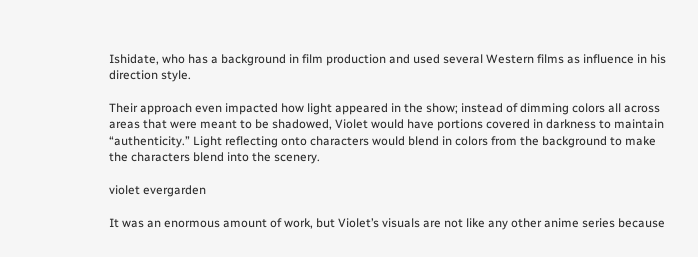Ishidate, who has a background in film production and used several Western films as influence in his direction style.

Their approach even impacted how light appeared in the show; instead of dimming colors all across areas that were meant to be shadowed, Violet would have portions covered in darkness to maintain “authenticity.” Light reflecting onto characters would blend in colors from the background to make the characters blend into the scenery.

violet evergarden

It was an enormous amount of work, but Violet’s visuals are not like any other anime series because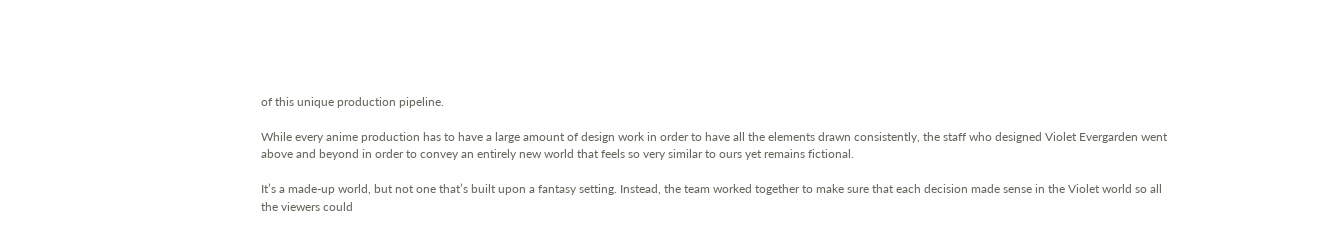of this unique production pipeline.

While every anime production has to have a large amount of design work in order to have all the elements drawn consistently, the staff who designed Violet Evergarden went above and beyond in order to convey an entirely new world that feels so very similar to ours yet remains fictional.

It’s a made-up world, but not one that’s built upon a fantasy setting. Instead, the team worked together to make sure that each decision made sense in the Violet world so all the viewers could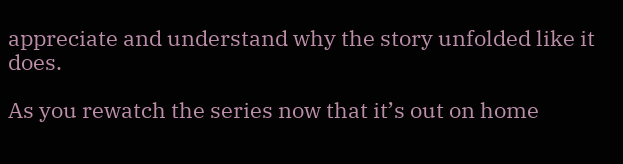appreciate and understand why the story unfolded like it does.

As you rewatch the series now that it’s out on home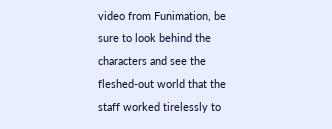video from Funimation, be sure to look behind the characters and see the fleshed-out world that the staff worked tirelessly to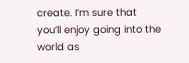create. I’m sure that you’ll enjoy going into the world as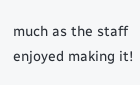much as the staff enjoyed making it!